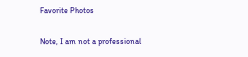Favorite Photos

Note, I am not a professional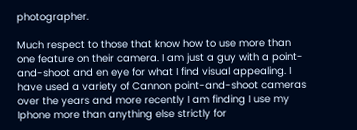photographer.

Much respect to those that know how to use more than one feature on their camera. I am just a guy with a point-and-shoot and en eye for what I find visual appealing. I have used a variety of Cannon point-and-shoot cameras over the years and more recently I am finding I use my Iphone more than anything else strictly for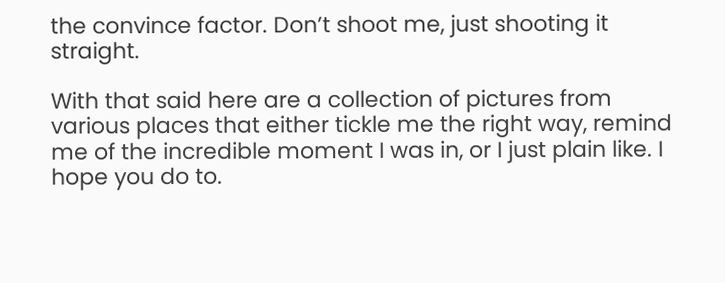the convince factor. Don’t shoot me, just shooting it straight.

With that said here are a collection of pictures from various places that either tickle me the right way, remind me of the incredible moment I was in, or I just plain like. I hope you do to.